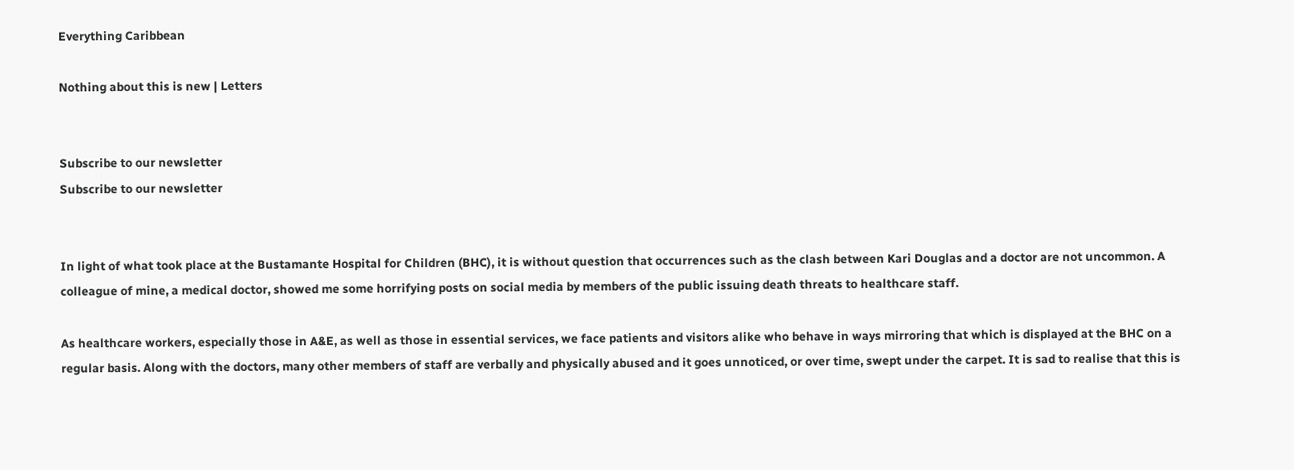Everything Caribbean

Nothing about this is new | Letters


Subscribe to our newsletter
Subscribe to our newsletter


In light of what took place at the Bustamante Hospital for Children (BHC), it is without question that occurrences such as the clash between Kari Douglas and a doctor are not uncommon. A colleague of mine, a medical doctor, showed me some horrifying posts on social media by members of the public issuing death threats to healthcare staff.

As healthcare workers, especially those in A&E, as well as those in essential services, we face patients and visitors alike who behave in ways mirroring that which is displayed at the BHC on a regular basis. Along with the doctors, many other members of staff are verbally and physically abused and it goes unnoticed, or over time, swept under the carpet. It is sad to realise that this is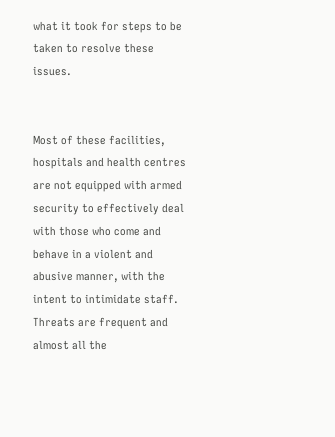what it took for steps to be taken to resolve these issues.


Most of these facilities, hospitals and health centres are not equipped with armed security to effectively deal with those who come and behave in a violent and abusive manner, with the intent to intimidate staff. Threats are frequent and almost all the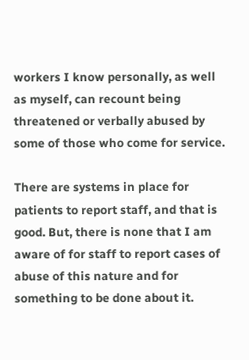workers I know personally, as well as myself, can recount being threatened or verbally abused by some of those who come for service.

There are systems in place for patients to report staff, and that is good. But, there is none that I am aware of for staff to report cases of abuse of this nature and for something to be done about it.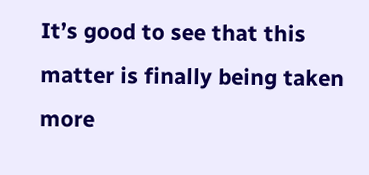It’s good to see that this matter is finally being taken more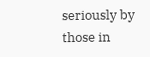seriously by those in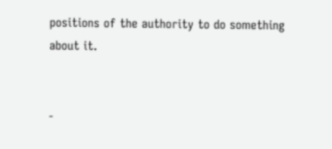positions of the authority to do something about it.


-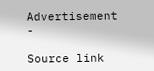Advertisement -

Source link